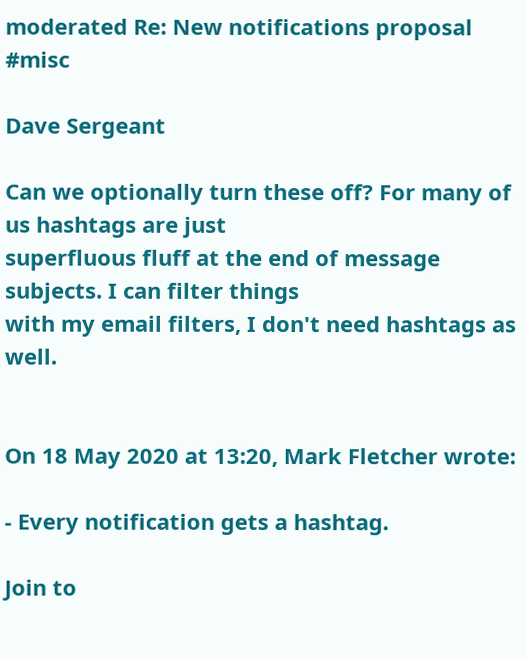moderated Re: New notifications proposal #misc

Dave Sergeant

Can we optionally turn these off? For many of us hashtags are just
superfluous fluff at the end of message subjects. I can filter things
with my email filters, I don't need hashtags as well.


On 18 May 2020 at 13:20, Mark Fletcher wrote:

- Every notification gets a hashtag.

Join to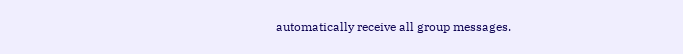automatically receive all group messages.